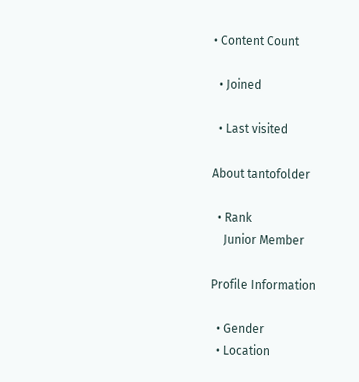• Content Count

  • Joined

  • Last visited

About tantofolder

  • Rank
    Junior Member

Profile Information

  • Gender
  • Location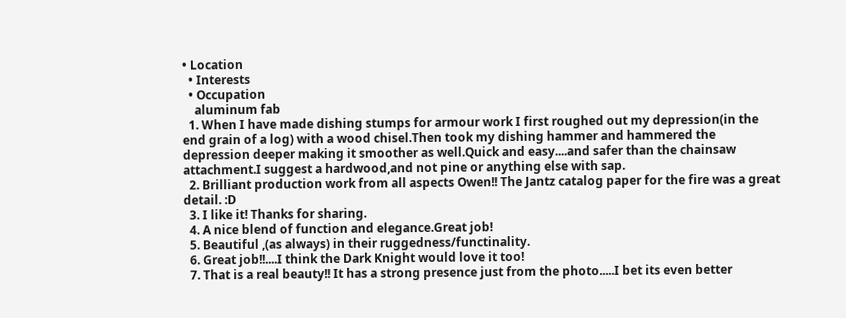• Location
  • Interests
  • Occupation
    aluminum fab
  1. When I have made dishing stumps for armour work I first roughed out my depression(in the end grain of a log) with a wood chisel.Then took my dishing hammer and hammered the depression deeper making it smoother as well.Quick and easy....and safer than the chainsaw attachment.I suggest a hardwood,and not pine or anything else with sap.
  2. Brilliant production work from all aspects Owen!! The Jantz catalog paper for the fire was a great detail. :D
  3. I like it! Thanks for sharing.
  4. A nice blend of function and elegance.Great job!
  5. Beautiful ,(as always) in their ruggedness/functinality.
  6. Great job!!....I think the Dark Knight would love it too!
  7. That is a real beauty!! It has a strong presence just from the photo.....I bet its even better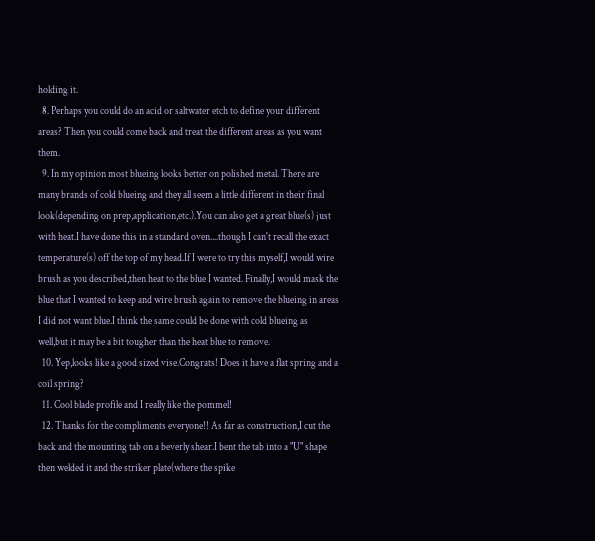holding it.
  8. Perhaps you could do an acid or saltwater etch to define your different areas? Then you could come back and treat the different areas as you want them.
  9. In my opinion most blueing looks better on polished metal. There are many brands of cold blueing and they all seem a little different in their final look(depending on prep,application,etc.).You can also get a great blue(s) just with heat.I have done this in a standard oven....though I can't recall the exact temperature(s) off the top of my head.If I were to try this myself,I would wire brush as you described,then heat to the blue I wanted. Finally,I would mask the blue that I wanted to keep and wire brush again to remove the blueing in areas I did not want blue.I think the same could be done with cold blueing as well,but it may be a bit tougher than the heat blue to remove.
  10. Yep,looks like a good sized vise.Congrats! Does it have a flat spring and a coil spring?
  11. Cool blade profile and I really like the pommel!
  12. Thanks for the compliments everyone!! As far as construction,I cut the back and the mounting tab on a beverly shear.I bent the tab into a "U" shape then welded it and the striker plate(where the spike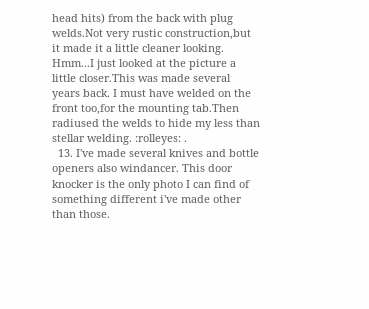head hits) from the back with plug welds.Not very rustic construction,but it made it a little cleaner looking. Hmm...I just looked at the picture a little closer.This was made several years back. I must have welded on the front too,for the mounting tab.Then radiused the welds to hide my less than stellar welding. :rolleyes: .
  13. I've made several knives and bottle openers also windancer. This door knocker is the only photo I can find of something different i've made other than those.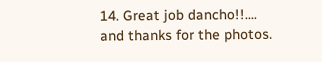14. Great job dancho!!.... and thanks for the photos.